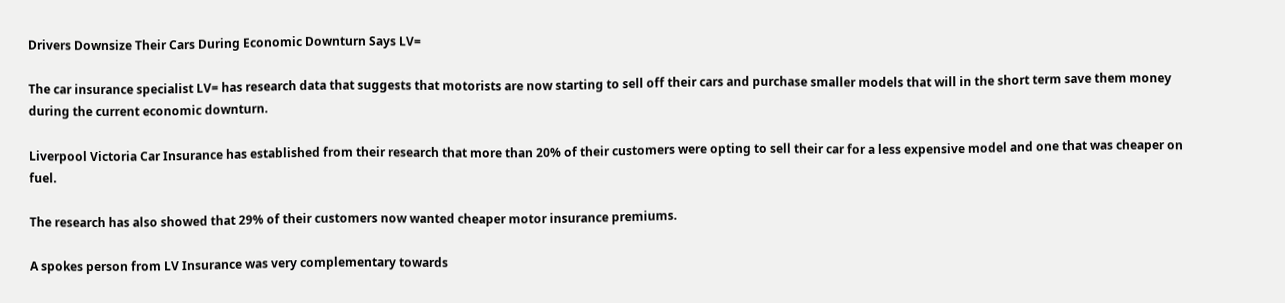Drivers Downsize Their Cars During Economic Downturn Says LV=

The car insurance specialist LV= has research data that suggests that motorists are now starting to sell off their cars and purchase smaller models that will in the short term save them money during the current economic downturn.

Liverpool Victoria Car Insurance has established from their research that more than 20% of their customers were opting to sell their car for a less expensive model and one that was cheaper on fuel.

The research has also showed that 29% of their customers now wanted cheaper motor insurance premiums.

A spokes person from LV Insurance was very complementary towards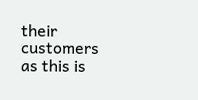their customers as this is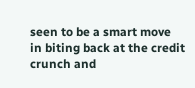seen to be a smart move in biting back at the credit crunch and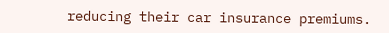reducing their car insurance premiums.